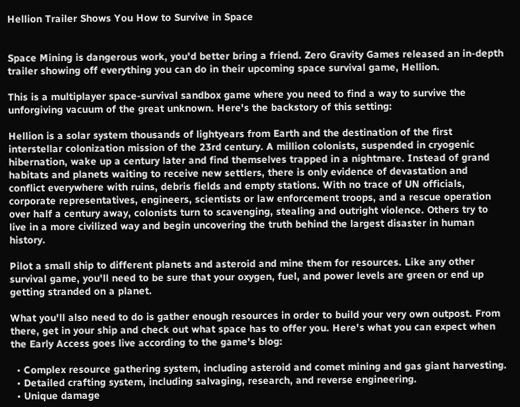Hellion Trailer Shows You How to Survive in Space


Space Mining is dangerous work, you'd better bring a friend. Zero Gravity Games released an in-depth trailer showing off everything you can do in their upcoming space survival game, Hellion.

This is a multiplayer space-survival sandbox game where you need to find a way to survive the unforgiving vacuum of the great unknown. Here's the backstory of this setting:

Hellion is a solar system thousands of lightyears from Earth and the destination of the first interstellar colonization mission of the 23rd century. A million colonists, suspended in cryogenic hibernation, wake up a century later and find themselves trapped in a nightmare. Instead of grand habitats and planets waiting to receive new settlers, there is only evidence of devastation and conflict everywhere with ruins, debris fields and empty stations. With no trace of UN officials, corporate representatives, engineers, scientists or law enforcement troops, and a rescue operation over half a century away, colonists turn to scavenging, stealing and outright violence. Others try to live in a more civilized way and begin uncovering the truth behind the largest disaster in human history.

Pilot a small ship to different planets and asteroid and mine them for resources. Like any other survival game, you'll need to be sure that your oxygen, fuel, and power levels are green or end up getting stranded on a planet.

What you'll also need to do is gather enough resources in order to build your very own outpost. From there, get in your ship and check out what space has to offer you. Here's what you can expect when the Early Access goes live according to the game's blog:

  • Complex resource gathering system, including asteroid and comet mining and gas giant harvesting.
  • Detailed crafting system, including salvaging, research, and reverse engineering.
  • Unique damage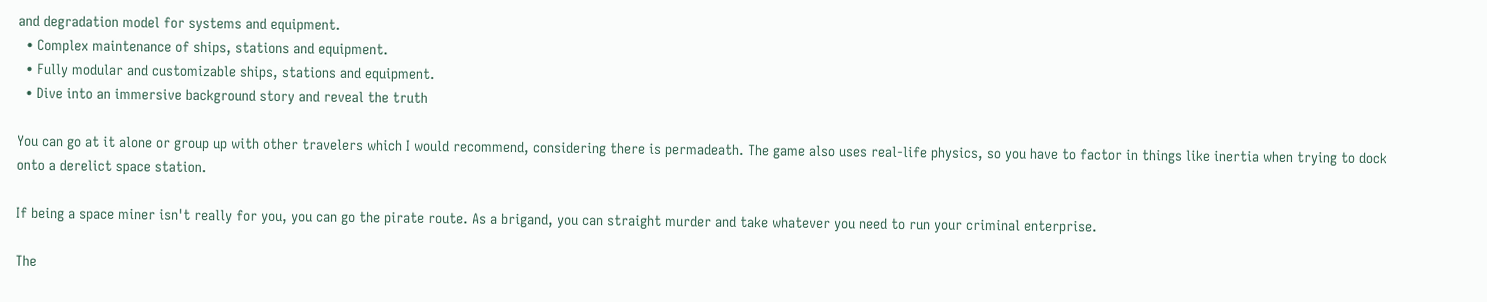and degradation model for systems and equipment.
  • Complex maintenance of ships, stations and equipment.
  • Fully modular and customizable ships, stations and equipment.
  • Dive into an immersive background story and reveal the truth

You can go at it alone or group up with other travelers which I would recommend, considering there is permadeath. The game also uses real-life physics, so you have to factor in things like inertia when trying to dock onto a derelict space station.

If being a space miner isn't really for you, you can go the pirate route. As a brigand, you can straight murder and take whatever you need to run your criminal enterprise.

The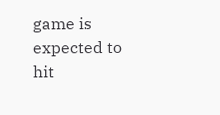game is expected to hit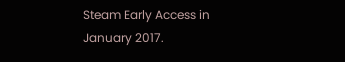Steam Early Access in January 2017.